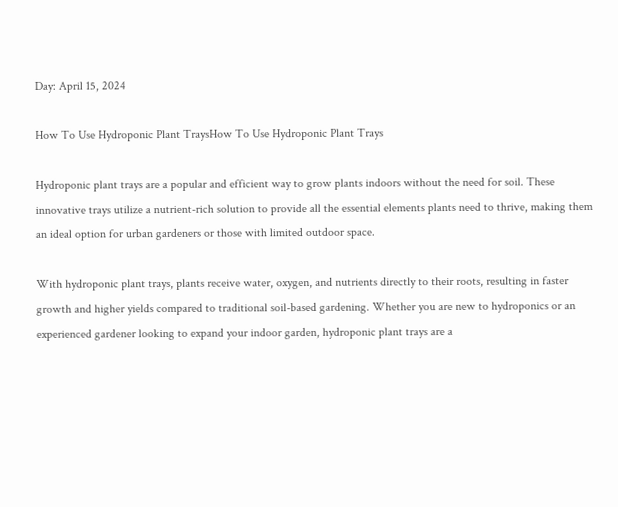Day: April 15, 2024

How To Use Hydroponic Plant TraysHow To Use Hydroponic Plant Trays

Hydroponic plant trays are a popular and efficient way to grow plants indoors without the need for soil. These innovative trays utilize a nutrient-rich solution to provide all the essential elements plants need to thrive, making them an ideal option for urban gardeners or those with limited outdoor space.

With hydroponic plant trays, plants receive water, oxygen, and nutrients directly to their roots, resulting in faster growth and higher yields compared to traditional soil-based gardening. Whether you are new to hydroponics or an experienced gardener looking to expand your indoor garden, hydroponic plant trays are a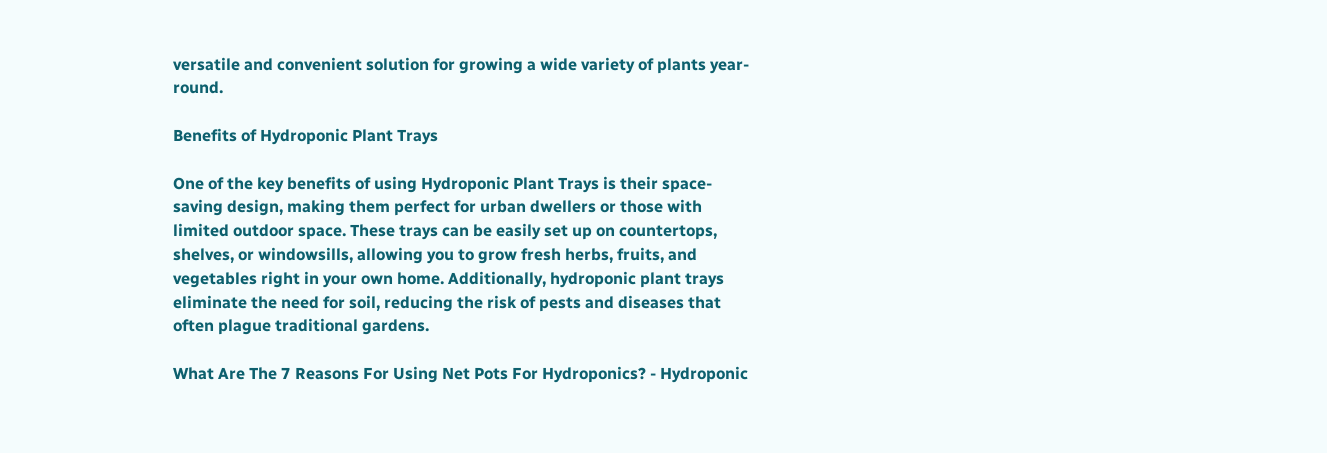versatile and convenient solution for growing a wide variety of plants year-round.

Benefits of Hydroponic Plant Trays

One of the key benefits of using Hydroponic Plant Trays is their space-saving design, making them perfect for urban dwellers or those with limited outdoor space. These trays can be easily set up on countertops, shelves, or windowsills, allowing you to grow fresh herbs, fruits, and vegetables right in your own home. Additionally, hydroponic plant trays eliminate the need for soil, reducing the risk of pests and diseases that often plague traditional gardens.

What Are The 7 Reasons For Using Net Pots For Hydroponics? - Hydroponic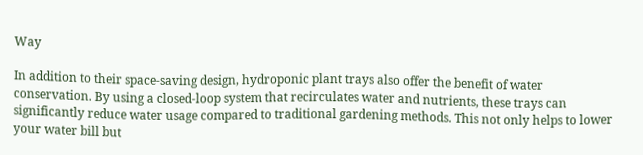Way

In addition to their space-saving design, hydroponic plant trays also offer the benefit of water conservation. By using a closed-loop system that recirculates water and nutrients, these trays can significantly reduce water usage compared to traditional gardening methods. This not only helps to lower your water bill but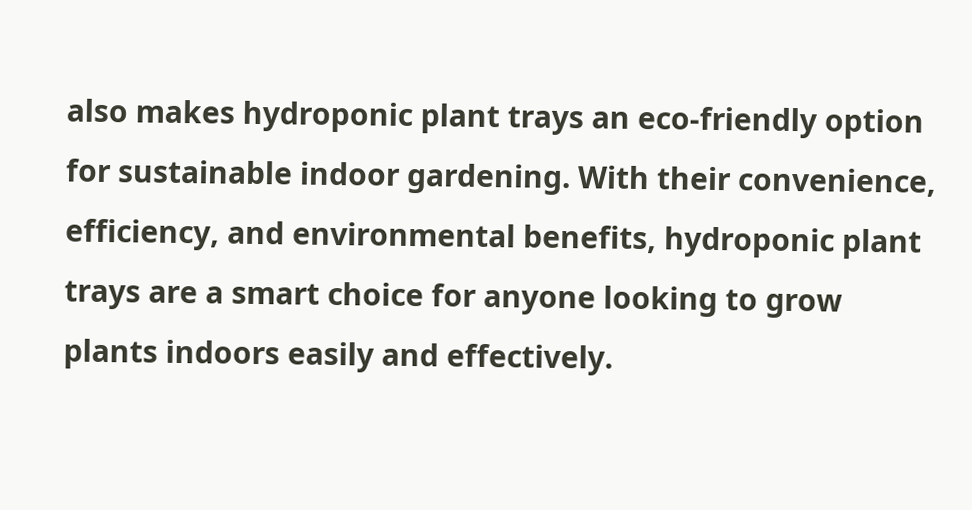also makes hydroponic plant trays an eco-friendly option for sustainable indoor gardening. With their convenience, efficiency, and environmental benefits, hydroponic plant trays are a smart choice for anyone looking to grow plants indoors easily and effectively.